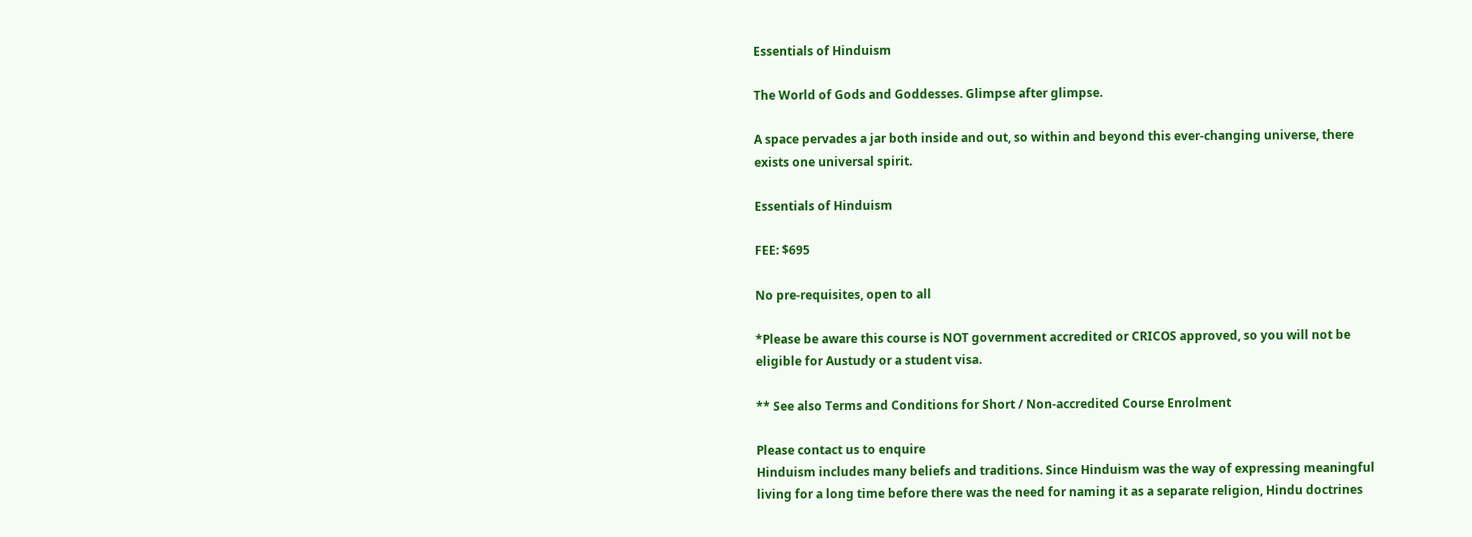Essentials of Hinduism

The World of Gods and Goddesses. Glimpse after glimpse.

A space pervades a jar both inside and out, so within and beyond this ever-changing universe, there exists one universal spirit.

Essentials of Hinduism

FEE: $695

No pre-requisites, open to all

*Please be aware this course is NOT government accredited or CRICOS approved, so you will not be eligible for Austudy or a student visa.

** See also Terms and Conditions for Short / Non-accredited Course Enrolment

Please contact us to enquire
Hinduism includes many beliefs and traditions. Since Hinduism was the way of expressing meaningful living for a long time before there was the need for naming it as a separate religion, Hindu doctrines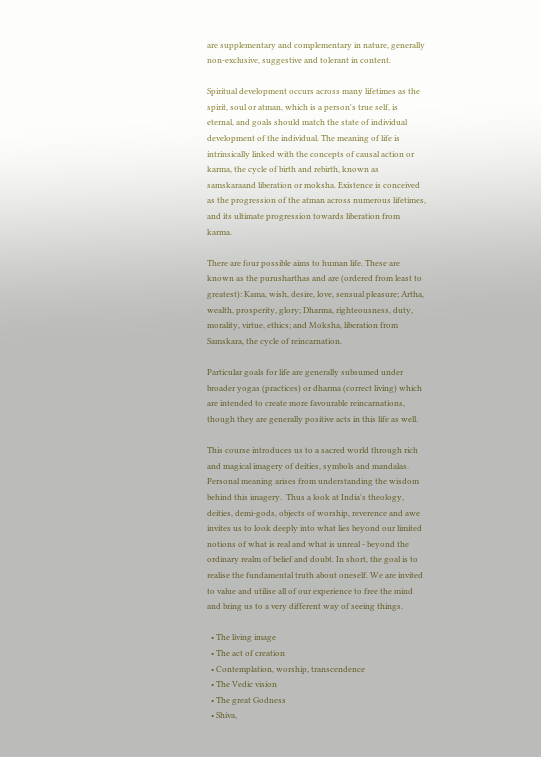are supplementary and complementary in nature, generally non-exclusive, suggestive and tolerant in content.

Spiritual development occurs across many lifetimes as the spirit, soul or atman, which is a person's true self, is eternal, and goals should match the state of individual development of the individual. The meaning of life is intrinsically linked with the concepts of causal action or karma, the cycle of birth and rebirth, known as samskaraand liberation or moksha. Existence is conceived as the progression of the atman across numerous lifetimes, and its ultimate progression towards liberation from karma.

There are four possible aims to human life. These are known as the purusharthas and are (ordered from least to greatest): Kama, wish, desire, love, sensual pleasure; Artha, wealth, prosperity, glory; Dharma, righteousness, duty, morality, virtue, ethics; and Moksha, liberation from Samskara, the cycle of reincarnation.

Particular goals for life are generally subsumed under broader yogas (practices) or dharma (correct living) which are intended to create more favourable reincarnations, though they are generally positive acts in this life as well.

This course introduces us to a sacred world through rich and magical imagery of deities, symbols and mandalas. Personal meaning arises from understanding the wisdom behind this imagery.  Thus a look at India's theology, deities, demi-gods, objects of worship, reverence and awe invites us to look deeply into what lies beyond our limited notions of what is real and what is unreal - beyond the ordinary realm of belief and doubt. In short, the goal is to realise the fundamental truth about oneself. We are invited to value and utilise all of our experience to free the mind and bring us to a very different way of seeing things.

  • The living image
  • The act of creation
  • Contemplation, worship, transcendence
  • The Vedic vision
  • The great Godness
  • Shiva,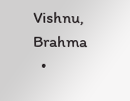Vishnu, Brahma
  •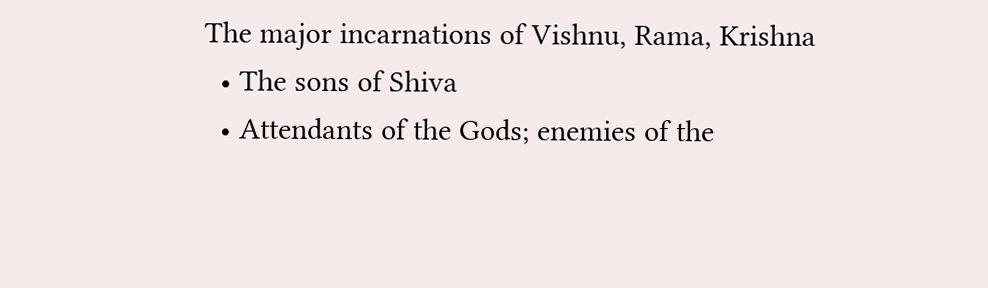The major incarnations of Vishnu, Rama, Krishna
  • The sons of Shiva
  • Attendants of the Gods; enemies of the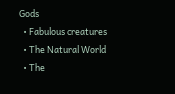Gods
  • Fabulous creatures
  • The Natural World
  • The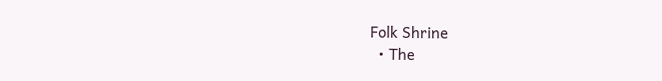Folk Shrine
  • The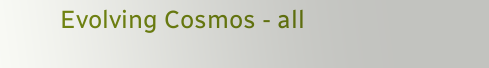Evolving Cosmos - all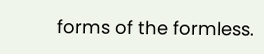forms of the formless.